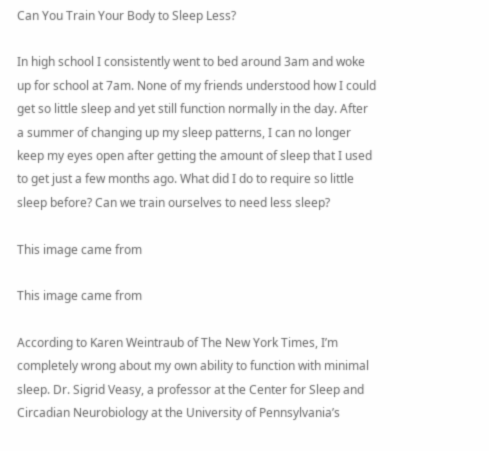Can You Train Your Body to Sleep Less?

In high school I consistently went to bed around 3am and woke up for school at 7am. None of my friends understood how I could get so little sleep and yet still function normally in the day. After a summer of changing up my sleep patterns, I can no longer keep my eyes open after getting the amount of sleep that I used to get just a few months ago. What did I do to require so little sleep before? Can we train ourselves to need less sleep?

This image came from

This image came from

According to Karen Weintraub of The New York Times, I’m completely wrong about my own ability to function with minimal sleep. Dr. Sigrid Veasy, a professor at the Center for Sleep and Circadian Neurobiology at the University of Pennsylvania’s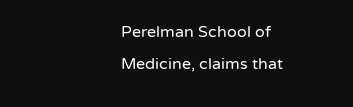Perelman School of Medicine, claims that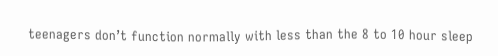teenagers don’t function normally with less than the 8 to 10 hour sleep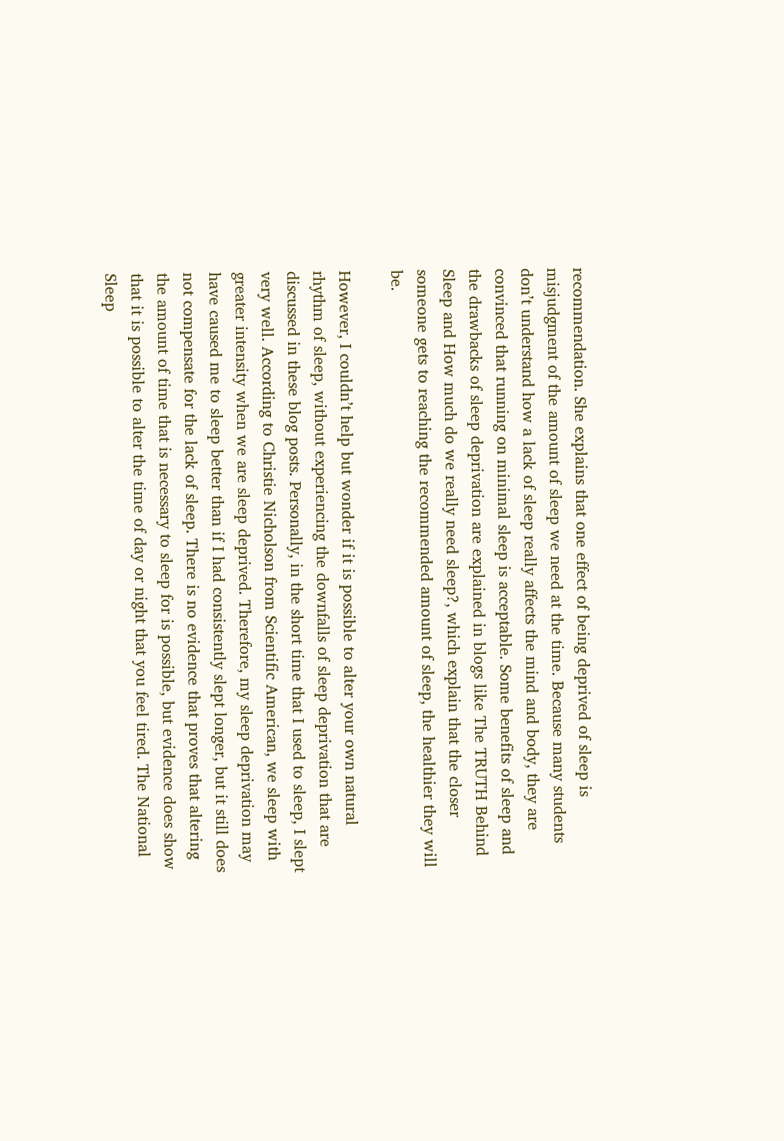recommendation. She explains that one effect of being deprived of sleep is misjudgment of the amount of sleep we need at the time. Because many students don’t understand how a lack of sleep really affects the mind and body, they are convinced that running on minimal sleep is acceptable. Some benefits of sleep and the drawbacks of sleep deprivation are explained in blogs like The TRUTH Behind Sleep and How much do we really need sleep?, which explain that the closer someone gets to reaching the recommended amount of sleep, the healthier they will be.

However, I couldn’t help but wonder if it is possible to alter your own natural rhythm of sleep, without experiencing the downfalls of sleep deprivation that are discussed in these blog posts. Personally, in the short time that I used to sleep, I slept very well. According to Christie Nicholson from Scientific American, we sleep with greater intensity when we are sleep deprived. Therefore, my sleep deprivation may have caused me to sleep better than if I had consistently slept longer, but it still does not compensate for the lack of sleep. There is no evidence that proves that altering the amount of time that is necessary to sleep for is possible, but evidence does show that it is possible to alter the time of day or night that you feel tired. The National Sleep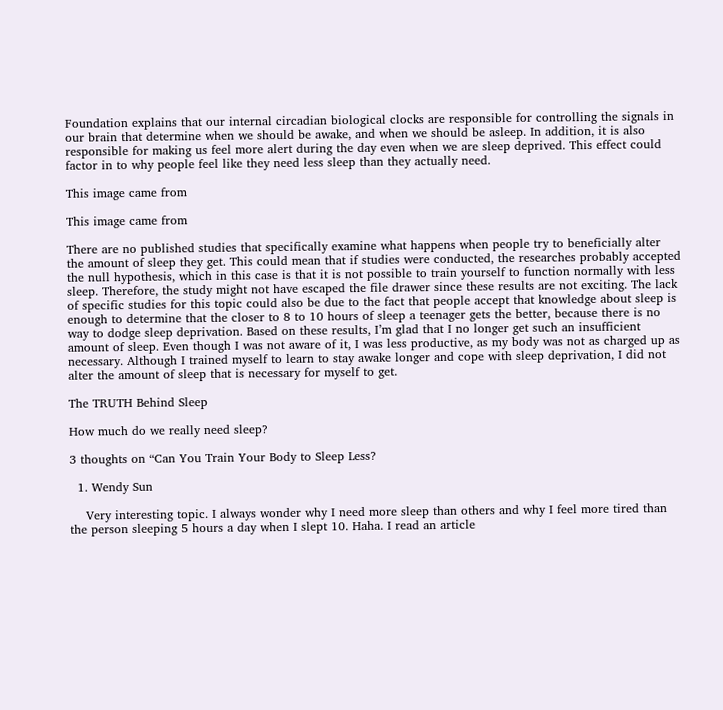Foundation explains that our internal circadian biological clocks are responsible for controlling the signals in our brain that determine when we should be awake, and when we should be asleep. In addition, it is also responsible for making us feel more alert during the day even when we are sleep deprived. This effect could factor in to why people feel like they need less sleep than they actually need.

This image came from

This image came from

There are no published studies that specifically examine what happens when people try to beneficially alter the amount of sleep they get. This could mean that if studies were conducted, the researches probably accepted the null hypothesis, which in this case is that it is not possible to train yourself to function normally with less sleep. Therefore, the study might not have escaped the file drawer since these results are not exciting. The lack of specific studies for this topic could also be due to the fact that people accept that knowledge about sleep is enough to determine that the closer to 8 to 10 hours of sleep a teenager gets the better, because there is no way to dodge sleep deprivation. Based on these results, I’m glad that I no longer get such an insufficient amount of sleep. Even though I was not aware of it, I was less productive, as my body was not as charged up as necessary. Although I trained myself to learn to stay awake longer and cope with sleep deprivation, I did not alter the amount of sleep that is necessary for myself to get.

The TRUTH Behind Sleep

How much do we really need sleep?

3 thoughts on “Can You Train Your Body to Sleep Less?

  1. Wendy Sun

    Very interesting topic. I always wonder why I need more sleep than others and why I feel more tired than the person sleeping 5 hours a day when I slept 10. Haha. I read an article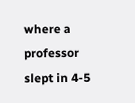where a professor slept in 4-5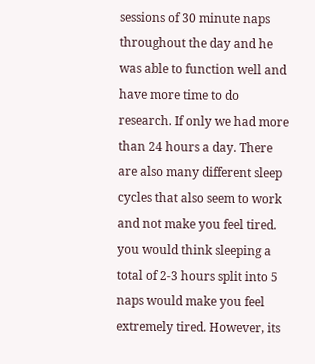sessions of 30 minute naps throughout the day and he was able to function well and have more time to do research. If only we had more than 24 hours a day. There are also many different sleep cycles that also seem to work and not make you feel tired. you would think sleeping a total of 2-3 hours split into 5 naps would make you feel extremely tired. However, its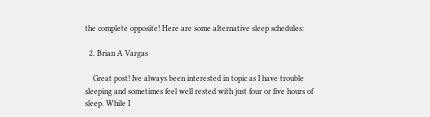the complete opposite! Here are some alternative sleep schedules:

  2. Brian A Vargas

    Great post! Ive always been interested in topic as I have trouble sleeping and sometimes feel well rested with just four or five hours of sleep. While I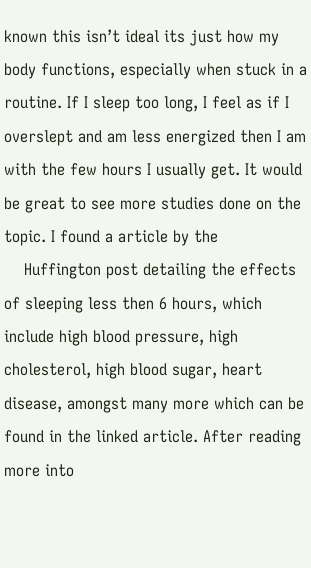known this isn’t ideal its just how my body functions, especially when stuck in a routine. If I sleep too long, I feel as if I overslept and am less energized then I am with the few hours I usually get. It would be great to see more studies done on the topic. I found a article by the
    Huffington post detailing the effects of sleeping less then 6 hours, which include high blood pressure, high cholesterol, high blood sugar, heart disease, amongst many more which can be found in the linked article. After reading more into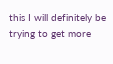this I will definitely be trying to get more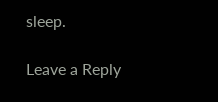sleep.

Leave a Reply